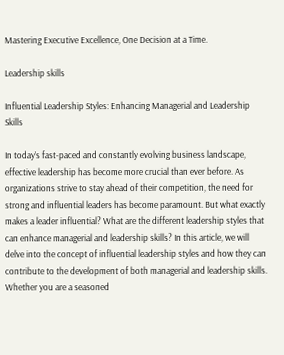Mastering Executive Excellence, One Decision at a Time.

Leadership skills

Influential Leadership Styles: Enhancing Managerial and Leadership Skills

In today’s fast-paced and constantly evolving business landscape, effective leadership has become more crucial than ever before. As organizations strive to stay ahead of their competition, the need for strong and influential leaders has become paramount. But what exactly makes a leader influential? What are the different leadership styles that can enhance managerial and leadership skills? In this article, we will delve into the concept of influential leadership styles and how they can contribute to the development of both managerial and leadership skills. Whether you are a seasoned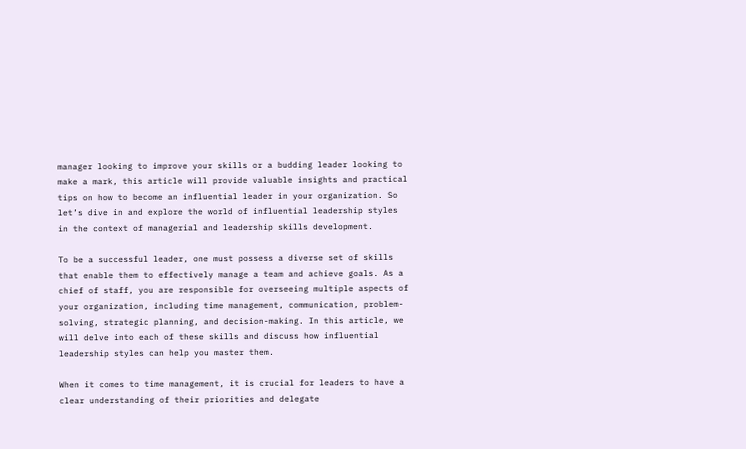manager looking to improve your skills or a budding leader looking to make a mark, this article will provide valuable insights and practical tips on how to become an influential leader in your organization. So let’s dive in and explore the world of influential leadership styles in the context of managerial and leadership skills development.

To be a successful leader, one must possess a diverse set of skills that enable them to effectively manage a team and achieve goals. As a chief of staff, you are responsible for overseeing multiple aspects of your organization, including time management, communication, problem-solving, strategic planning, and decision-making. In this article, we will delve into each of these skills and discuss how influential leadership styles can help you master them.

When it comes to time management, it is crucial for leaders to have a clear understanding of their priorities and delegate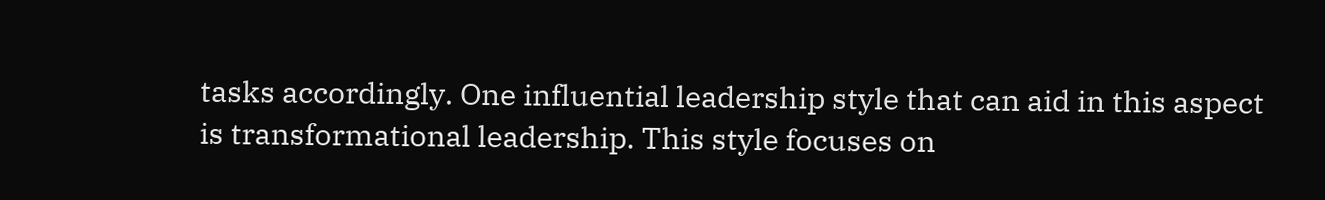tasks accordingly. One influential leadership style that can aid in this aspect is transformational leadership. This style focuses on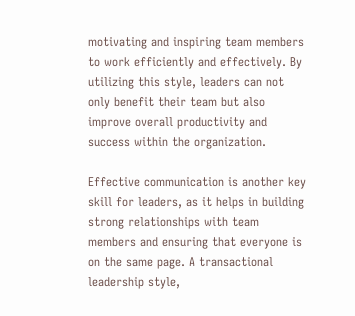motivating and inspiring team members to work efficiently and effectively. By utilizing this style, leaders can not only benefit their team but also improve overall productivity and success within the organization.

Effective communication is another key skill for leaders, as it helps in building strong relationships with team members and ensuring that everyone is on the same page. A transactional leadership style,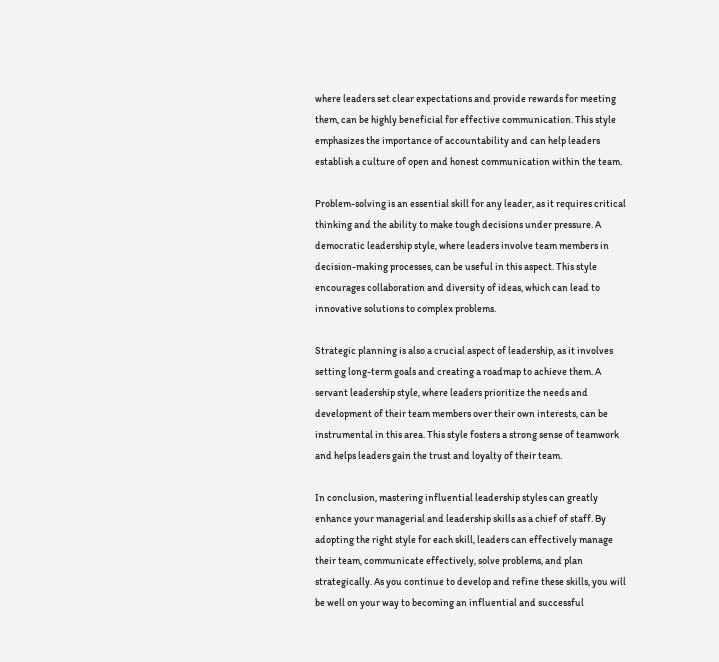where leaders set clear expectations and provide rewards for meeting them, can be highly beneficial for effective communication. This style emphasizes the importance of accountability and can help leaders establish a culture of open and honest communication within the team.

Problem-solving is an essential skill for any leader, as it requires critical thinking and the ability to make tough decisions under pressure. A democratic leadership style, where leaders involve team members in decision-making processes, can be useful in this aspect. This style encourages collaboration and diversity of ideas, which can lead to innovative solutions to complex problems.

Strategic planning is also a crucial aspect of leadership, as it involves setting long-term goals and creating a roadmap to achieve them. A servant leadership style, where leaders prioritize the needs and development of their team members over their own interests, can be instrumental in this area. This style fosters a strong sense of teamwork and helps leaders gain the trust and loyalty of their team.

In conclusion, mastering influential leadership styles can greatly enhance your managerial and leadership skills as a chief of staff. By adopting the right style for each skill, leaders can effectively manage their team, communicate effectively, solve problems, and plan strategically. As you continue to develop and refine these skills, you will be well on your way to becoming an influential and successful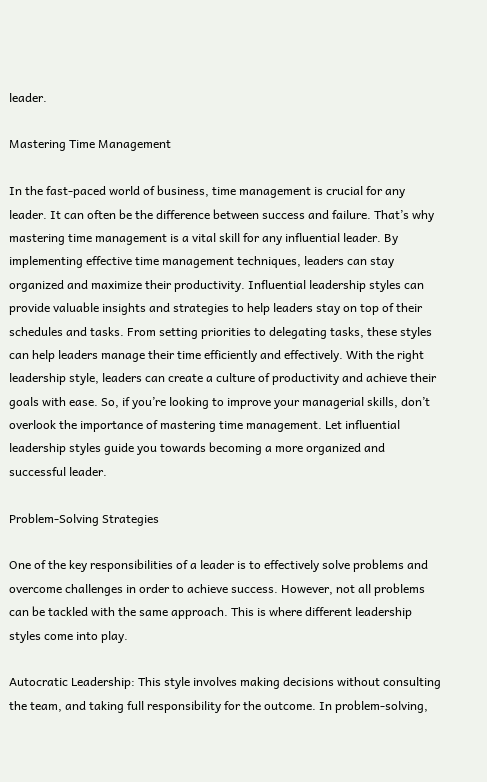leader.

Mastering Time Management

In the fast-paced world of business, time management is crucial for any leader. It can often be the difference between success and failure. That’s why mastering time management is a vital skill for any influential leader. By implementing effective time management techniques, leaders can stay organized and maximize their productivity. Influential leadership styles can provide valuable insights and strategies to help leaders stay on top of their schedules and tasks. From setting priorities to delegating tasks, these styles can help leaders manage their time efficiently and effectively. With the right leadership style, leaders can create a culture of productivity and achieve their goals with ease. So, if you’re looking to improve your managerial skills, don’t overlook the importance of mastering time management. Let influential leadership styles guide you towards becoming a more organized and successful leader.

Problem-Solving Strategies

One of the key responsibilities of a leader is to effectively solve problems and overcome challenges in order to achieve success. However, not all problems can be tackled with the same approach. This is where different leadership styles come into play.

Autocratic Leadership: This style involves making decisions without consulting the team, and taking full responsibility for the outcome. In problem-solving,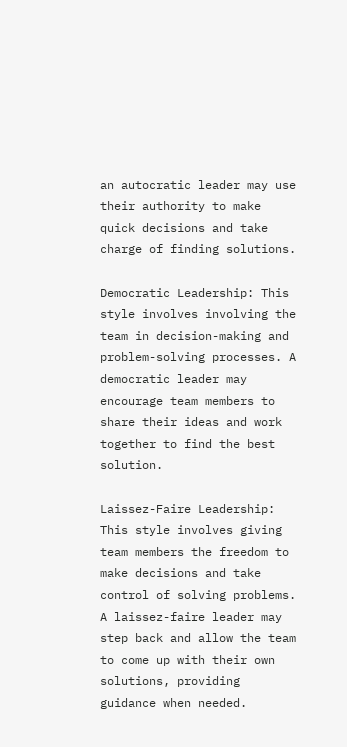an autocratic leader may use their authority to make quick decisions and take charge of finding solutions.

Democratic Leadership: This style involves involving the team in decision-making and problem-solving processes. A democratic leader may encourage team members to share their ideas and work together to find the best solution.

Laissez-Faire Leadership: This style involves giving team members the freedom to make decisions and take control of solving problems. A laissez-faire leader may step back and allow the team to come up with their own solutions, providing guidance when needed.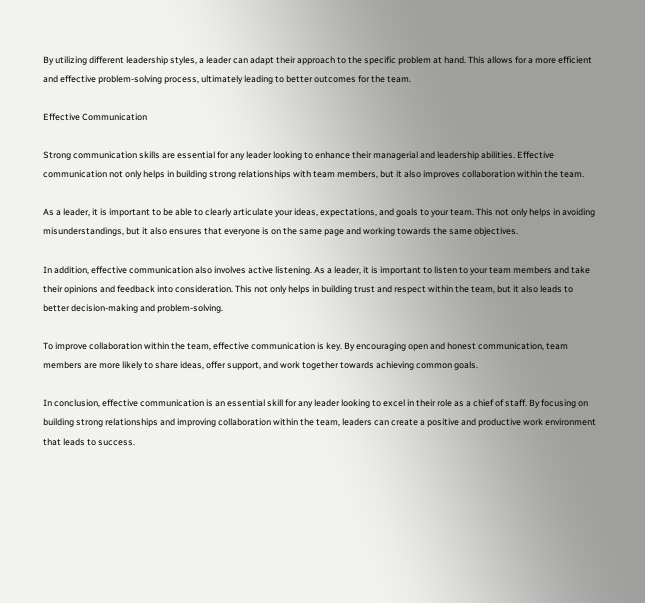By utilizing different leadership styles, a leader can adapt their approach to the specific problem at hand. This allows for a more efficient and effective problem-solving process, ultimately leading to better outcomes for the team.

Effective Communication

Strong communication skills are essential for any leader looking to enhance their managerial and leadership abilities. Effective communication not only helps in building strong relationships with team members, but it also improves collaboration within the team.

As a leader, it is important to be able to clearly articulate your ideas, expectations, and goals to your team. This not only helps in avoiding misunderstandings, but it also ensures that everyone is on the same page and working towards the same objectives.

In addition, effective communication also involves active listening. As a leader, it is important to listen to your team members and take their opinions and feedback into consideration. This not only helps in building trust and respect within the team, but it also leads to better decision-making and problem-solving.

To improve collaboration within the team, effective communication is key. By encouraging open and honest communication, team members are more likely to share ideas, offer support, and work together towards achieving common goals.

In conclusion, effective communication is an essential skill for any leader looking to excel in their role as a chief of staff. By focusing on building strong relationships and improving collaboration within the team, leaders can create a positive and productive work environment that leads to success.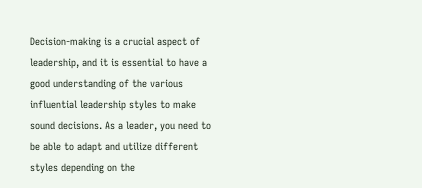Decision-making is a crucial aspect of leadership, and it is essential to have a good understanding of the various influential leadership styles to make sound decisions. As a leader, you need to be able to adapt and utilize different styles depending on the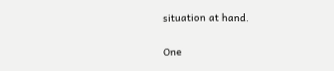situation at hand.

One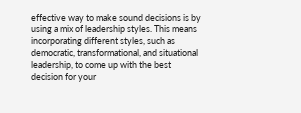effective way to make sound decisions is by using a mix of leadership styles. This means incorporating different styles, such as democratic, transformational, and situational leadership, to come up with the best decision for your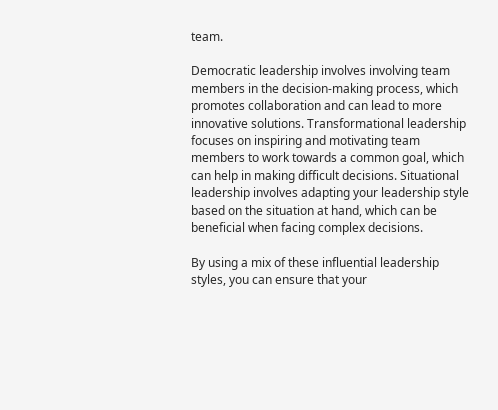team.

Democratic leadership involves involving team members in the decision-making process, which promotes collaboration and can lead to more innovative solutions. Transformational leadership focuses on inspiring and motivating team members to work towards a common goal, which can help in making difficult decisions. Situational leadership involves adapting your leadership style based on the situation at hand, which can be beneficial when facing complex decisions.

By using a mix of these influential leadership styles, you can ensure that your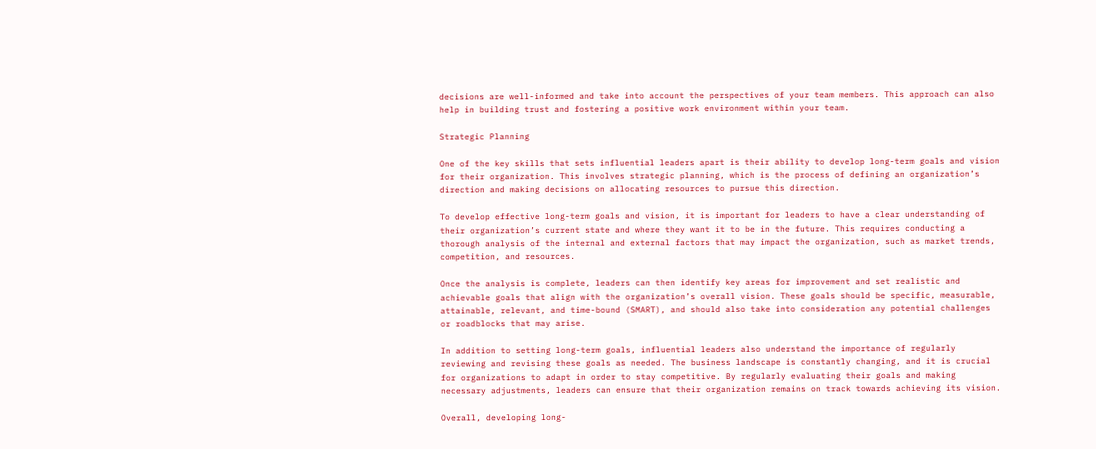decisions are well-informed and take into account the perspectives of your team members. This approach can also help in building trust and fostering a positive work environment within your team.

Strategic Planning

One of the key skills that sets influential leaders apart is their ability to develop long-term goals and vision for their organization. This involves strategic planning, which is the process of defining an organization’s direction and making decisions on allocating resources to pursue this direction.

To develop effective long-term goals and vision, it is important for leaders to have a clear understanding of their organization’s current state and where they want it to be in the future. This requires conducting a thorough analysis of the internal and external factors that may impact the organization, such as market trends, competition, and resources.

Once the analysis is complete, leaders can then identify key areas for improvement and set realistic and achievable goals that align with the organization’s overall vision. These goals should be specific, measurable, attainable, relevant, and time-bound (SMART), and should also take into consideration any potential challenges or roadblocks that may arise.

In addition to setting long-term goals, influential leaders also understand the importance of regularly reviewing and revising these goals as needed. The business landscape is constantly changing, and it is crucial for organizations to adapt in order to stay competitive. By regularly evaluating their goals and making necessary adjustments, leaders can ensure that their organization remains on track towards achieving its vision.

Overall, developing long-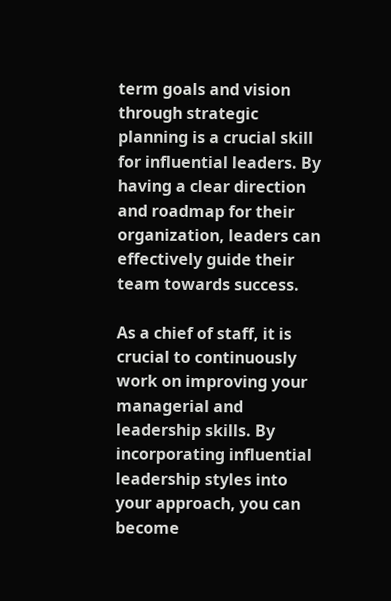term goals and vision through strategic planning is a crucial skill for influential leaders. By having a clear direction and roadmap for their organization, leaders can effectively guide their team towards success.

As a chief of staff, it is crucial to continuously work on improving your managerial and leadership skills. By incorporating influential leadership styles into your approach, you can become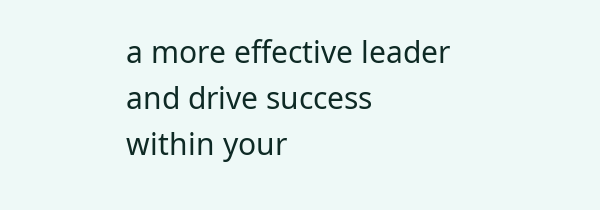a more effective leader and drive success within your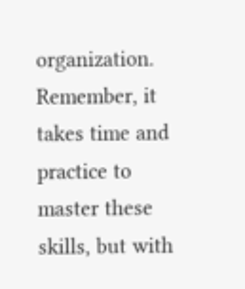organization. Remember, it takes time and practice to master these skills, but with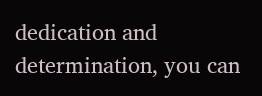dedication and determination, you can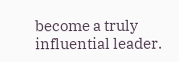become a truly influential leader.